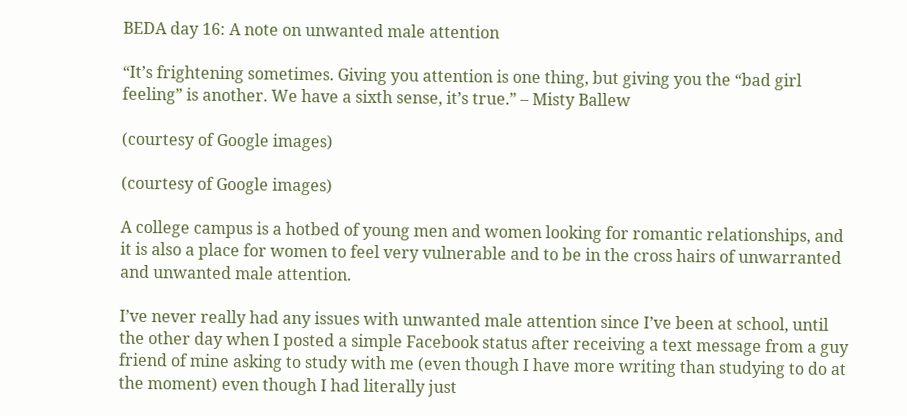BEDA day 16: A note on unwanted male attention

“It’s frightening sometimes. Giving you attention is one thing, but giving you the “bad girl feeling” is another. We have a sixth sense, it’s true.” – Misty Ballew

(courtesy of Google images)

(courtesy of Google images)

A college campus is a hotbed of young men and women looking for romantic relationships, and it is also a place for women to feel very vulnerable and to be in the cross hairs of unwarranted and unwanted male attention.

I’ve never really had any issues with unwanted male attention since I’ve been at school, until the other day when I posted a simple Facebook status after receiving a text message from a guy friend of mine asking to study with me (even though I have more writing than studying to do at the moment) even though I had literally just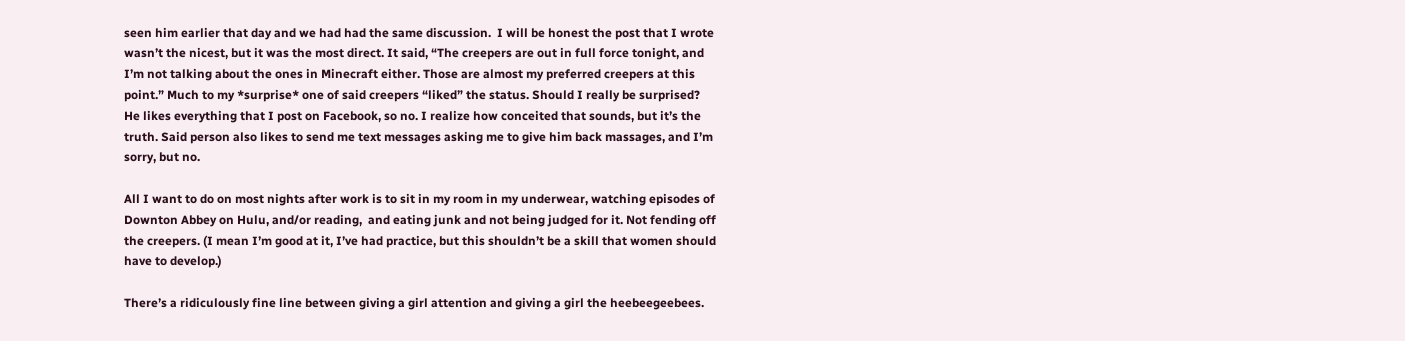seen him earlier that day and we had had the same discussion.  I will be honest the post that I wrote wasn’t the nicest, but it was the most direct. It said, “The creepers are out in full force tonight, and I’m not talking about the ones in Minecraft either. Those are almost my preferred creepers at this point.” Much to my *surprise* one of said creepers “liked” the status. Should I really be surprised? He likes everything that I post on Facebook, so no. I realize how conceited that sounds, but it’s the truth. Said person also likes to send me text messages asking me to give him back massages, and I’m sorry, but no.

All I want to do on most nights after work is to sit in my room in my underwear, watching episodes of Downton Abbey on Hulu, and/or reading,  and eating junk and not being judged for it. Not fending off the creepers. (I mean I’m good at it, I’ve had practice, but this shouldn’t be a skill that women should have to develop.)

There’s a ridiculously fine line between giving a girl attention and giving a girl the heebeegeebees.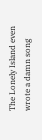The Lonely Island even wrote a damn song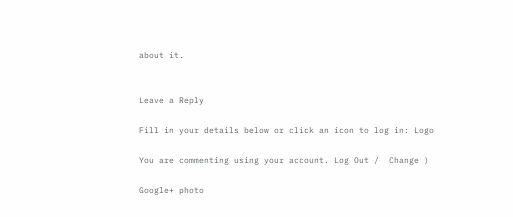about it.


Leave a Reply

Fill in your details below or click an icon to log in: Logo

You are commenting using your account. Log Out /  Change )

Google+ photo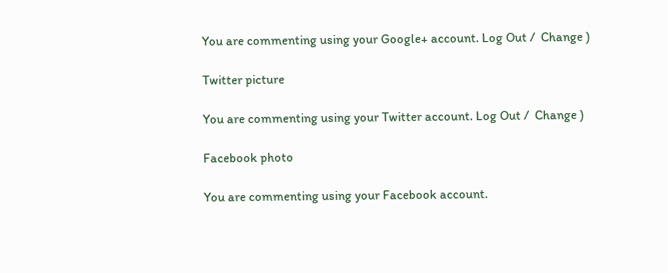You are commenting using your Google+ account. Log Out /  Change )

Twitter picture

You are commenting using your Twitter account. Log Out /  Change )

Facebook photo

You are commenting using your Facebook account.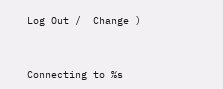Log Out /  Change )


Connecting to %s